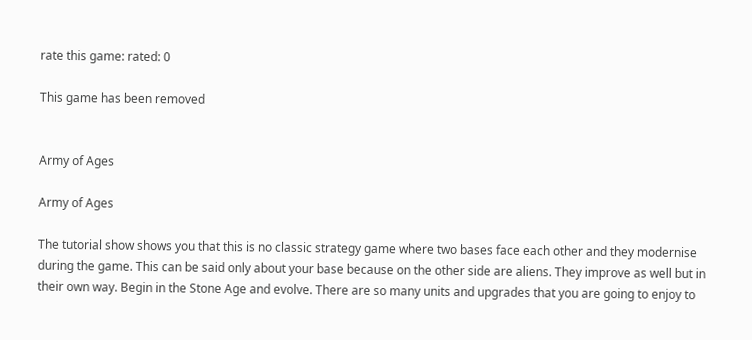rate this game: rated: 0

This game has been removed


Army of Ages

Army of Ages

The tutorial show shows you that this is no classic strategy game where two bases face each other and they modernise during the game. This can be said only about your base because on the other side are aliens. They improve as well but in their own way. Begin in the Stone Age and evolve. There are so many units and upgrades that you are going to enjoy to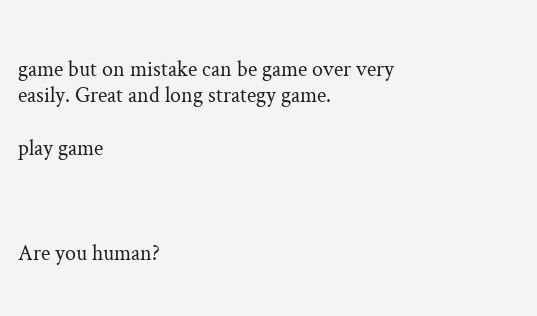game but on mistake can be game over very easily. Great and long strategy game.

play game



Are you human?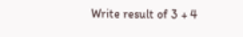Write result of 3 + 4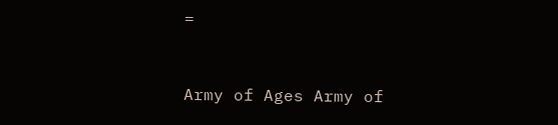=


Army of Ages Army of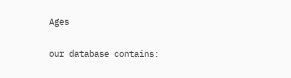Ages

our database contains: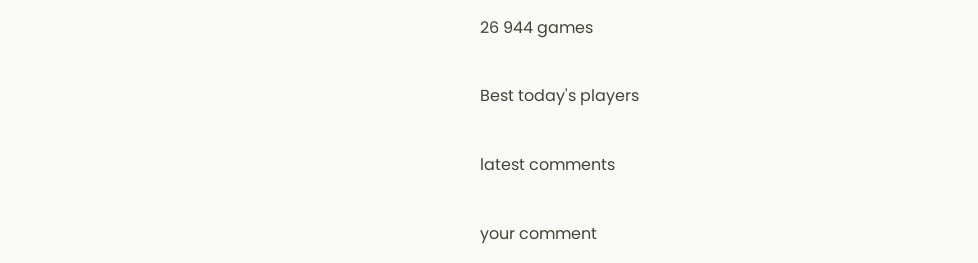26 944 games

Best today's players

latest comments

your comment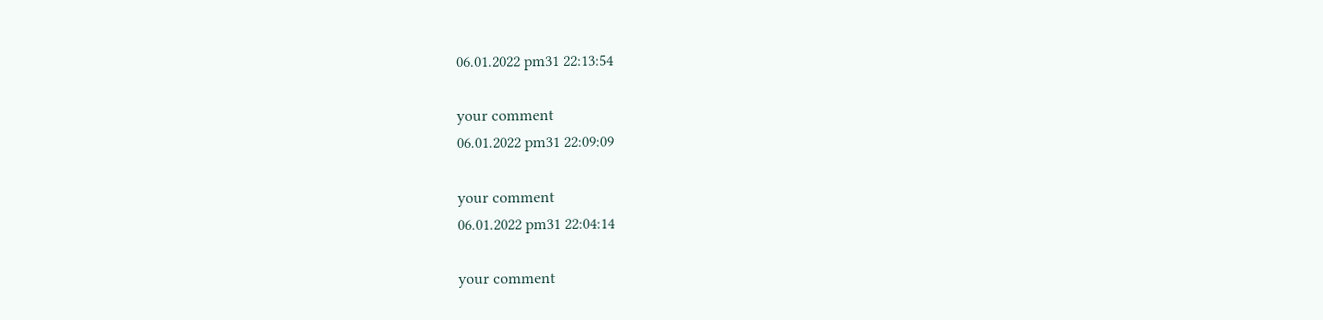06.01.2022 pm31 22:13:54

your comment
06.01.2022 pm31 22:09:09

your comment
06.01.2022 pm31 22:04:14

your comment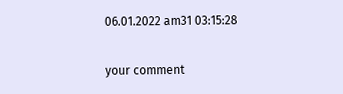06.01.2022 am31 03:15:28

your comment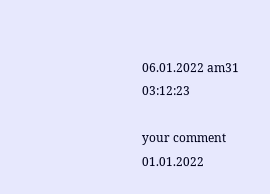06.01.2022 am31 03:12:23

your comment
01.01.2022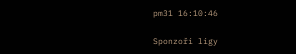pm31 16:10:46

Sponzoři ligy